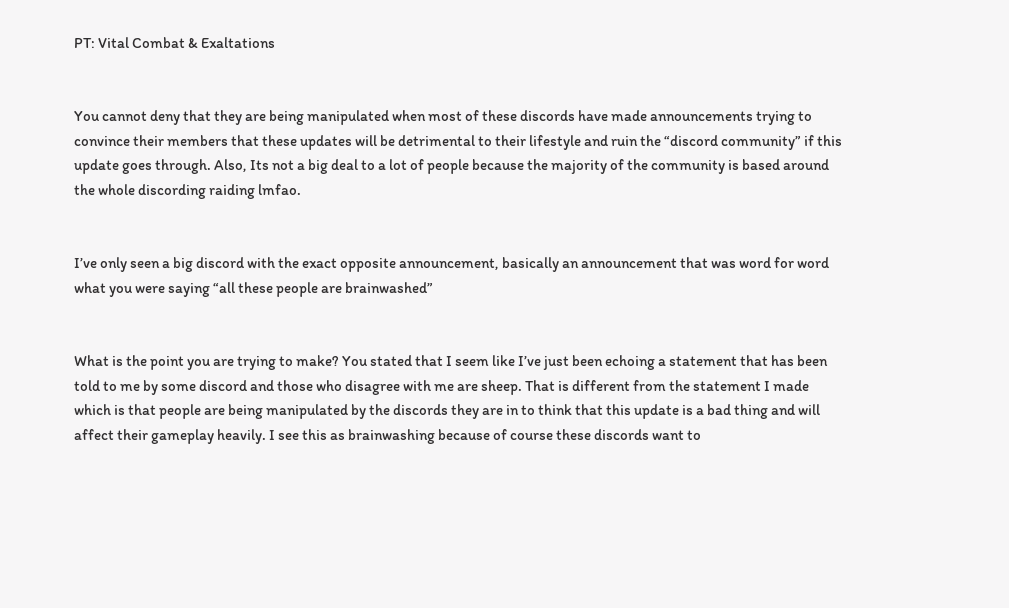PT: Vital Combat & Exaltations


You cannot deny that they are being manipulated when most of these discords have made announcements trying to convince their members that these updates will be detrimental to their lifestyle and ruin the “discord community” if this update goes through. Also, Its not a big deal to a lot of people because the majority of the community is based around the whole discording raiding lmfao.


I’ve only seen a big discord with the exact opposite announcement, basically an announcement that was word for word what you were saying “all these people are brainwashed”


What is the point you are trying to make? You stated that I seem like I’ve just been echoing a statement that has been told to me by some discord and those who disagree with me are sheep. That is different from the statement I made which is that people are being manipulated by the discords they are in to think that this update is a bad thing and will affect their gameplay heavily. I see this as brainwashing because of course these discords want to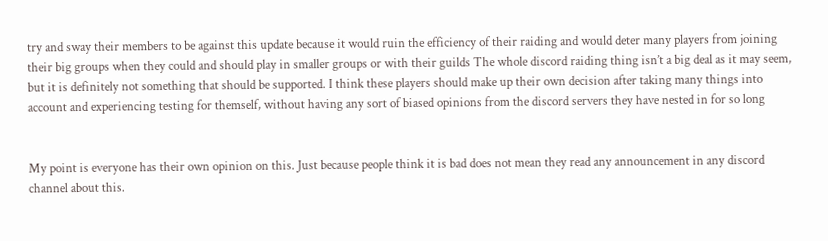try and sway their members to be against this update because it would ruin the efficiency of their raiding and would deter many players from joining their big groups when they could and should play in smaller groups or with their guilds The whole discord raiding thing isn’t a big deal as it may seem, but it is definitely not something that should be supported. I think these players should make up their own decision after taking many things into account and experiencing testing for themself, without having any sort of biased opinions from the discord servers they have nested in for so long


My point is everyone has their own opinion on this. Just because people think it is bad does not mean they read any announcement in any discord channel about this.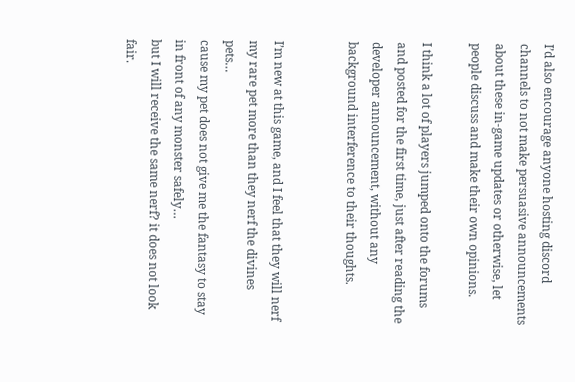I’d also encourage anyone hosting discord channels to not make persuasive announcements about these in-game updates or otherwise, let people discuss and make their own opinions.

I think a lot of players jumped onto the forums and posted for the first time, just after reading the developer announcement, without any background interference to their thoughts.


I’m new at this game, and I feel that they will nerf my rare pet more than they nerf the divines pets…
cause my pet does not give me the fantasy to stay in front of any monster safely…
but I will receive the same nerf? it does not look fair.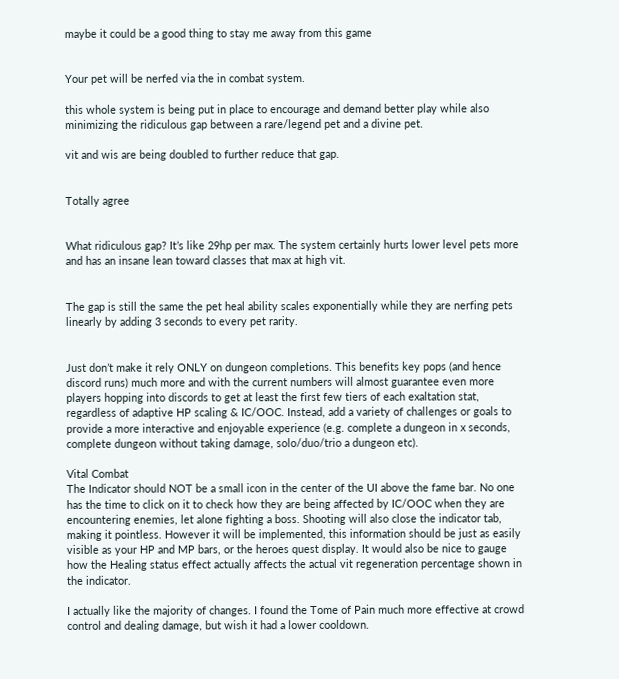maybe it could be a good thing to stay me away from this game


Your pet will be nerfed via the in combat system.

this whole system is being put in place to encourage and demand better play while also minimizing the ridiculous gap between a rare/legend pet and a divine pet.

vit and wis are being doubled to further reduce that gap.


Totally agree


What ridiculous gap? It’s like 29hp per max. The system certainly hurts lower level pets more and has an insane lean toward classes that max at high vit.


The gap is still the same the pet heal ability scales exponentially while they are nerfing pets linearly by adding 3 seconds to every pet rarity.


Just don’t make it rely ONLY on dungeon completions. This benefits key pops (and hence discord runs) much more and with the current numbers will almost guarantee even more players hopping into discords to get at least the first few tiers of each exaltation stat, regardless of adaptive HP scaling & IC/OOC. Instead, add a variety of challenges or goals to provide a more interactive and enjoyable experience (e.g. complete a dungeon in x seconds, complete dungeon without taking damage, solo/duo/trio a dungeon etc).

Vital Combat
The Indicator should NOT be a small icon in the center of the UI above the fame bar. No one has the time to click on it to check how they are being affected by IC/OOC when they are encountering enemies, let alone fighting a boss. Shooting will also close the indicator tab, making it pointless. However it will be implemented, this information should be just as easily visible as your HP and MP bars, or the heroes quest display. It would also be nice to gauge how the Healing status effect actually affects the actual vit regeneration percentage shown in the indicator.

I actually like the majority of changes. I found the Tome of Pain much more effective at crowd control and dealing damage, but wish it had a lower cooldown.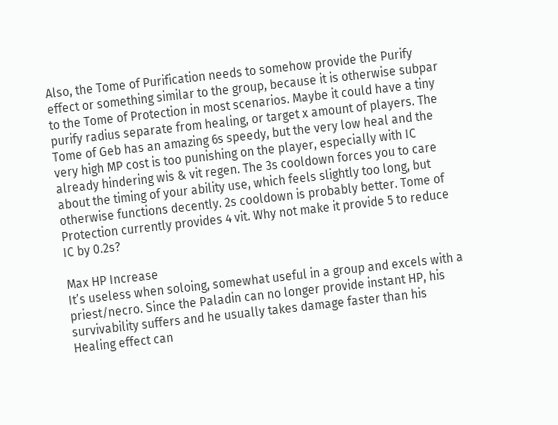Also, the Tome of Purification needs to somehow provide the Purify effect or something similar to the group, because it is otherwise subpar to the Tome of Protection in most scenarios. Maybe it could have a tiny purify radius separate from healing, or target x amount of players. The Tome of Geb has an amazing 6s speedy, but the very low heal and the very high MP cost is too punishing on the player, especially with IC already hindering wis & vit regen. The 3s cooldown forces you to care about the timing of your ability use, which feels slightly too long, but otherwise functions decently. 2s cooldown is probably better. Tome of Protection currently provides 4 vit. Why not make it provide 5 to reduce IC by 0.2s?

Max HP Increase
It’s useless when soloing, somewhat useful in a group and excels with a priest/necro. Since the Paladin can no longer provide instant HP, his survivability suffers and he usually takes damage faster than his Healing effect can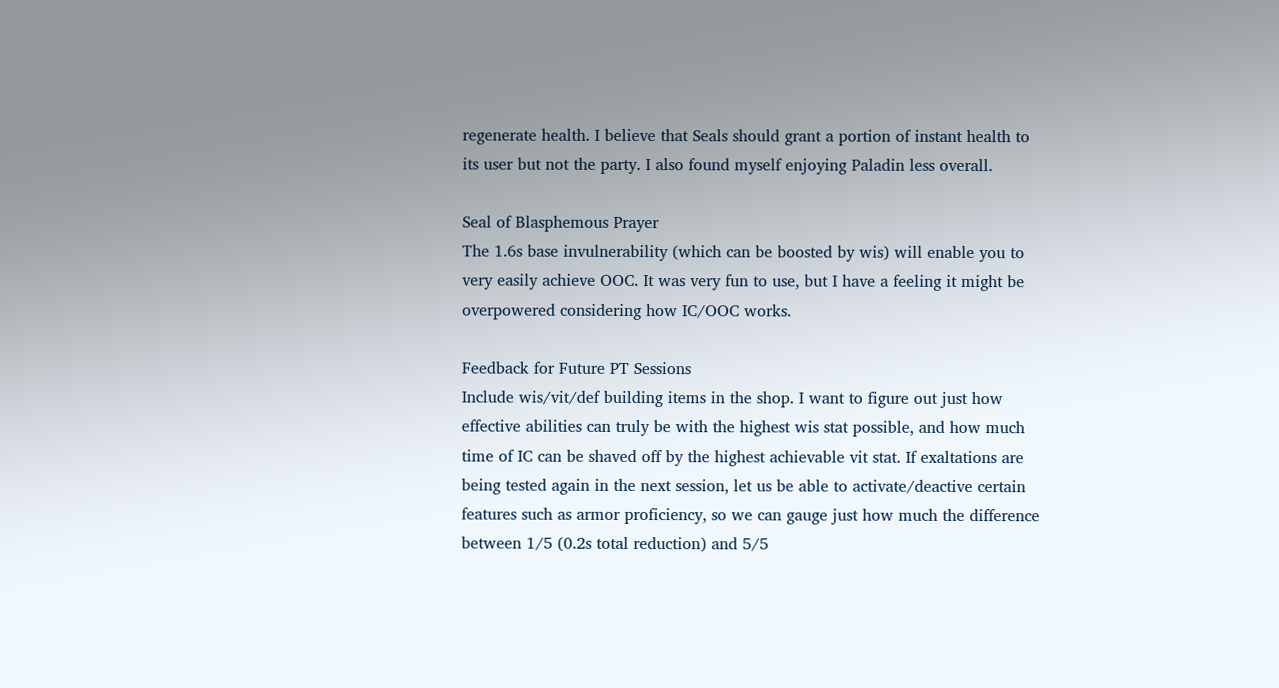regenerate health. I believe that Seals should grant a portion of instant health to its user but not the party. I also found myself enjoying Paladin less overall.

Seal of Blasphemous Prayer
The 1.6s base invulnerability (which can be boosted by wis) will enable you to very easily achieve OOC. It was very fun to use, but I have a feeling it might be overpowered considering how IC/OOC works.

Feedback for Future PT Sessions
Include wis/vit/def building items in the shop. I want to figure out just how effective abilities can truly be with the highest wis stat possible, and how much time of IC can be shaved off by the highest achievable vit stat. If exaltations are being tested again in the next session, let us be able to activate/deactive certain features such as armor proficiency, so we can gauge just how much the difference between 1/5 (0.2s total reduction) and 5/5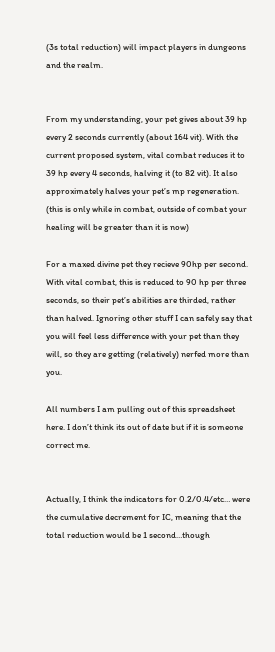(3s total reduction) will impact players in dungeons and the realm.


From my understanding, your pet gives about 39 hp every 2 seconds currently (about 164 vit). With the current proposed system, vital combat reduces it to 39 hp every 4 seconds, halving it (to 82 vit). It also approximately halves your pet’s mp regeneration. (this is only while in combat, outside of combat your healing will be greater than it is now)

For a maxed divine pet they recieve 90hp per second. With vital combat, this is reduced to 90 hp per three seconds, so their pet’s abilities are thirded, rather than halved. Ignoring other stuff I can safely say that you will feel less difference with your pet than they will, so they are getting (relatively) nerfed more than you.

All numbers I am pulling out of this spreadsheet here. I don’t think its out of date but if it is someone correct me.


Actually, I think the indicators for 0.2/0.4/etc… were the cumulative decrement for IC, meaning that the total reduction would be 1 second…though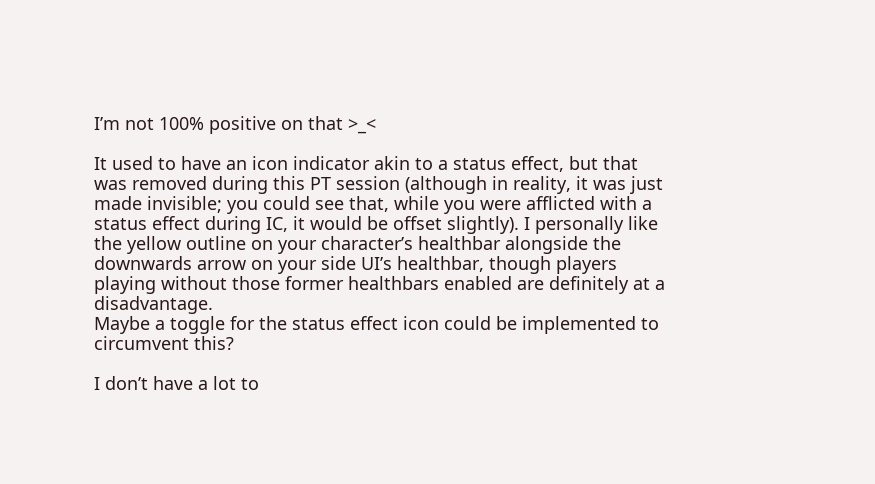I’m not 100% positive on that >_<

It used to have an icon indicator akin to a status effect, but that was removed during this PT session (although in reality, it was just made invisible; you could see that, while you were afflicted with a status effect during IC, it would be offset slightly). I personally like the yellow outline on your character’s healthbar alongside the downwards arrow on your side UI’s healthbar, though players playing without those former healthbars enabled are definitely at a disadvantage.
Maybe a toggle for the status effect icon could be implemented to circumvent this?

I don’t have a lot to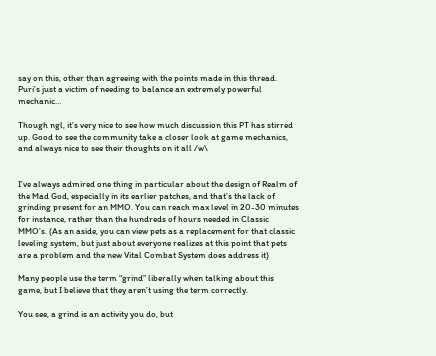say on this, other than agreeing with the points made in this thread. Puri’s just a victim of needing to balance an extremely powerful mechanic…

Though ngl, it’s very nice to see how much discussion this PT has stirred up. Good to see the community take a closer look at game mechanics, and always nice to see their thoughts on it all /w\


I’ve always admired one thing in particular about the design of Realm of the Mad God, especially in its earlier patches, and that’s the lack of grinding present for an MMO. You can reach max level in 20-30 minutes for instance, rather than the hundreds of hours needed in Classic MMO’s. (As an aside, you can view pets as a replacement for that classic leveling system, but just about everyone realizes at this point that pets are a problem and the new Vital Combat System does address it)

Many people use the term “grind” liberally when talking about this game, but I believe that they aren’t using the term correctly.

You see, a grind is an activity you do, but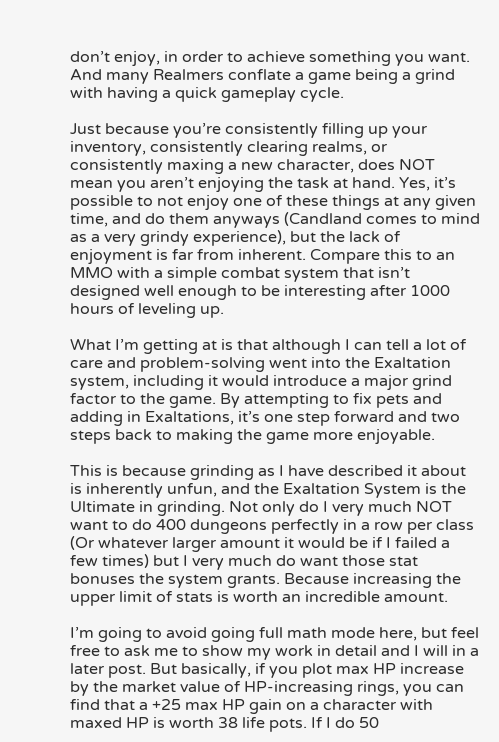don’t enjoy, in order to achieve something you want. And many Realmers conflate a game being a grind with having a quick gameplay cycle.

Just because you’re consistently filling up your inventory, consistently clearing realms, or consistently maxing a new character, does NOT mean you aren’t enjoying the task at hand. Yes, it’s possible to not enjoy one of these things at any given time, and do them anyways (Candland comes to mind as a very grindy experience), but the lack of enjoyment is far from inherent. Compare this to an MMO with a simple combat system that isn’t designed well enough to be interesting after 1000 hours of leveling up.

What I’m getting at is that although I can tell a lot of care and problem-solving went into the Exaltation system, including it would introduce a major grind factor to the game. By attempting to fix pets and adding in Exaltations, it’s one step forward and two steps back to making the game more enjoyable.

This is because grinding as I have described it about is inherently unfun, and the Exaltation System is the Ultimate in grinding. Not only do I very much NOT want to do 400 dungeons perfectly in a row per class (Or whatever larger amount it would be if I failed a few times) but I very much do want those stat bonuses the system grants. Because increasing the upper limit of stats is worth an incredible amount.

I’m going to avoid going full math mode here, but feel free to ask me to show my work in detail and I will in a later post. But basically, if you plot max HP increase by the market value of HP-increasing rings, you can find that a +25 max HP gain on a character with maxed HP is worth 38 life pots. If I do 50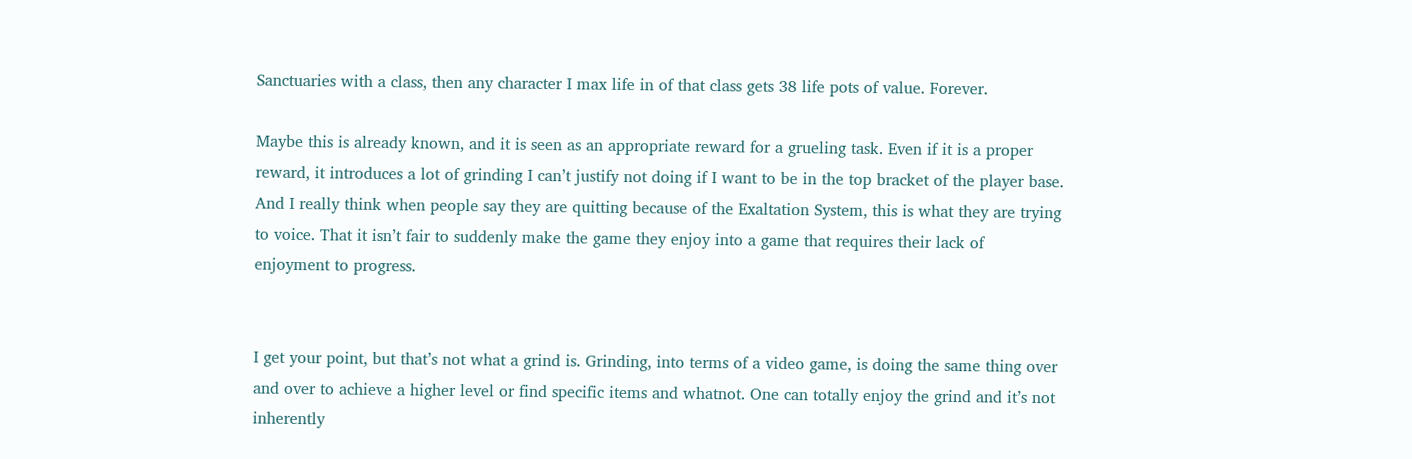Sanctuaries with a class, then any character I max life in of that class gets 38 life pots of value. Forever.

Maybe this is already known, and it is seen as an appropriate reward for a grueling task. Even if it is a proper reward, it introduces a lot of grinding I can’t justify not doing if I want to be in the top bracket of the player base. And I really think when people say they are quitting because of the Exaltation System, this is what they are trying to voice. That it isn’t fair to suddenly make the game they enjoy into a game that requires their lack of enjoyment to progress.


I get your point, but that’s not what a grind is. Grinding, into terms of a video game, is doing the same thing over and over to achieve a higher level or find specific items and whatnot. One can totally enjoy the grind and it’s not inherently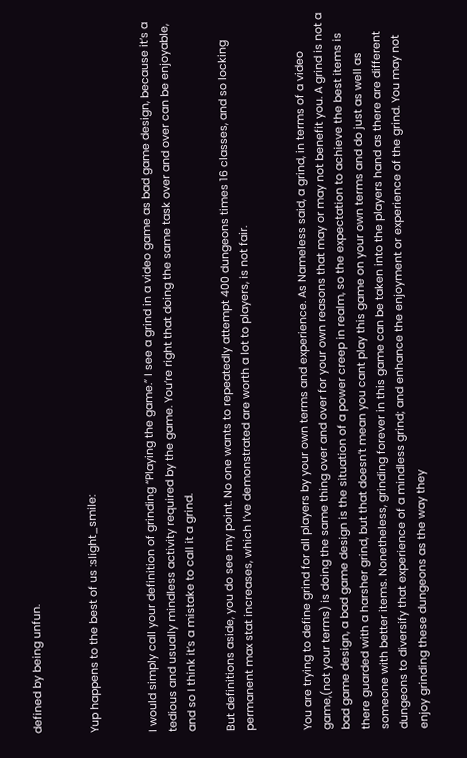defined by being unfun.


Yup happens to the best of us :slight_smile:


I would simply call your definition of grinding “Playing the game.” I see a grind in a video game as bad game design, because it’s a tedious and usually mindless activity required by the game. You’re right that doing the same task over and over can be enjoyable, and so I think it’s a mistake to call it a grind.

But definitions aside, you do see my point. No one wants to repeatedly attempt 400 dungeons times 16 classes, and so locking permanent max stat increases, which I’ve demonstrated are worth a lot to players, is not fair.


You are trying to define grind for all players by your own terms and experience. As Nameless said, a grind, in terms of a video game,(not your terms) is doing the same thing over and over for your own reasons that may or may not benefit you. A grind is not a bad game design, a bad game design is the situation of a power creep in realm, so the expectation to achieve the best items is there guarded with a harsher grind, but that doesn’t mean you cant play this game on your own terms and do just as well as someone with better items. Nonetheless, grinding forever in this game can be taken into the players hand as there are different dungeons to diversify that experience of a mindless grind; and enhance the enjoyment or experience of the grind. You may not enjoy grinding these dungeons as the way they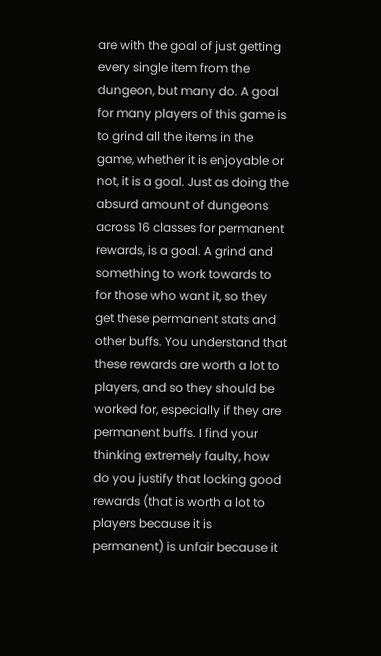are with the goal of just getting every single item from the dungeon, but many do. A goal for many players of this game is to grind all the items in the game, whether it is enjoyable or not, it is a goal. Just as doing the absurd amount of dungeons across 16 classes for permanent rewards, is a goal. A grind and something to work towards to for those who want it, so they get these permanent stats and other buffs. You understand that these rewards are worth a lot to players, and so they should be worked for, especially if they are permanent buffs. I find your thinking extremely faulty, how do you justify that locking good rewards (that is worth a lot to players because it is permanent) is unfair because it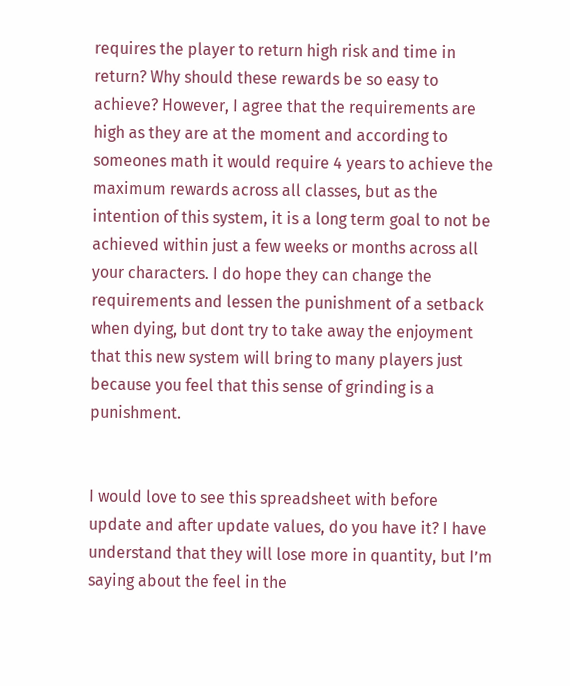requires the player to return high risk and time in return? Why should these rewards be so easy to achieve? However, I agree that the requirements are high as they are at the moment and according to someones math it would require 4 years to achieve the maximum rewards across all classes, but as the intention of this system, it is a long term goal to not be achieved within just a few weeks or months across all your characters. I do hope they can change the requirements and lessen the punishment of a setback when dying, but dont try to take away the enjoyment that this new system will bring to many players just because you feel that this sense of grinding is a punishment.


I would love to see this spreadsheet with before update and after update values, do you have it? I have understand that they will lose more in quantity, but I’m saying about the feel in the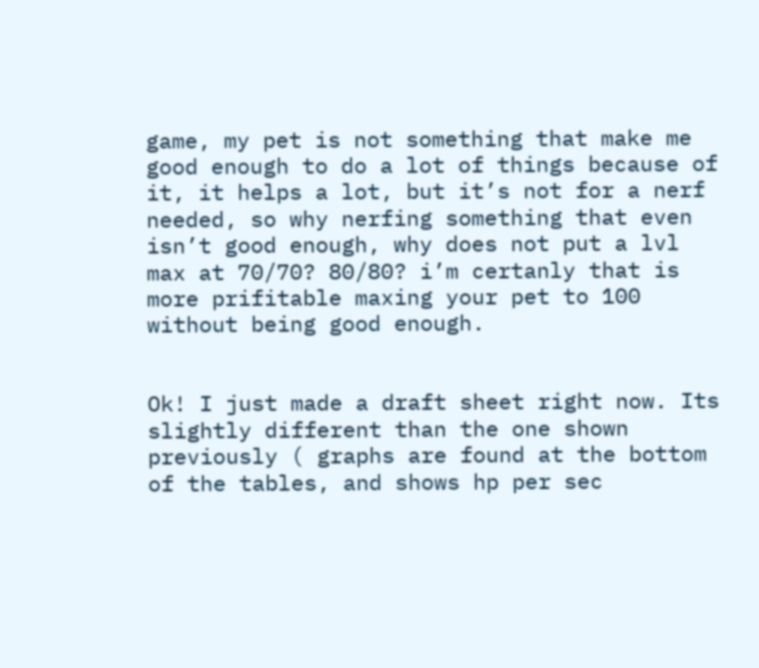game, my pet is not something that make me good enough to do a lot of things because of it, it helps a lot, but it’s not for a nerf needed, so why nerfing something that even isn’t good enough, why does not put a lvl max at 70/70? 80/80? i’m certanly that is more prifitable maxing your pet to 100 without being good enough.


Ok! I just made a draft sheet right now. Its slightly different than the one shown previously ( graphs are found at the bottom of the tables, and shows hp per sec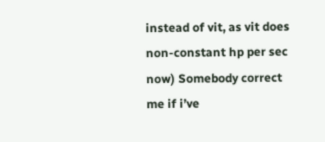instead of vit, as vit does non-constant hp per sec now) Somebody correct me if i’ve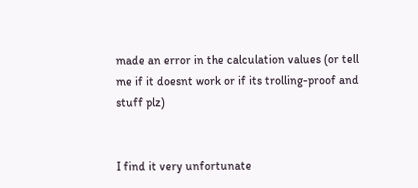made an error in the calculation values (or tell me if it doesnt work or if its trolling-proof and stuff plz)


I find it very unfortunate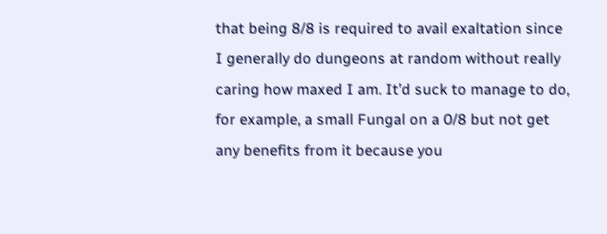that being 8/8 is required to avail exaltation since I generally do dungeons at random without really caring how maxed I am. It’d suck to manage to do, for example, a small Fungal on a 0/8 but not get any benefits from it because you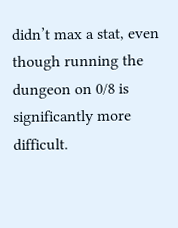didn’t max a stat, even though running the dungeon on 0/8 is significantly more difficult.